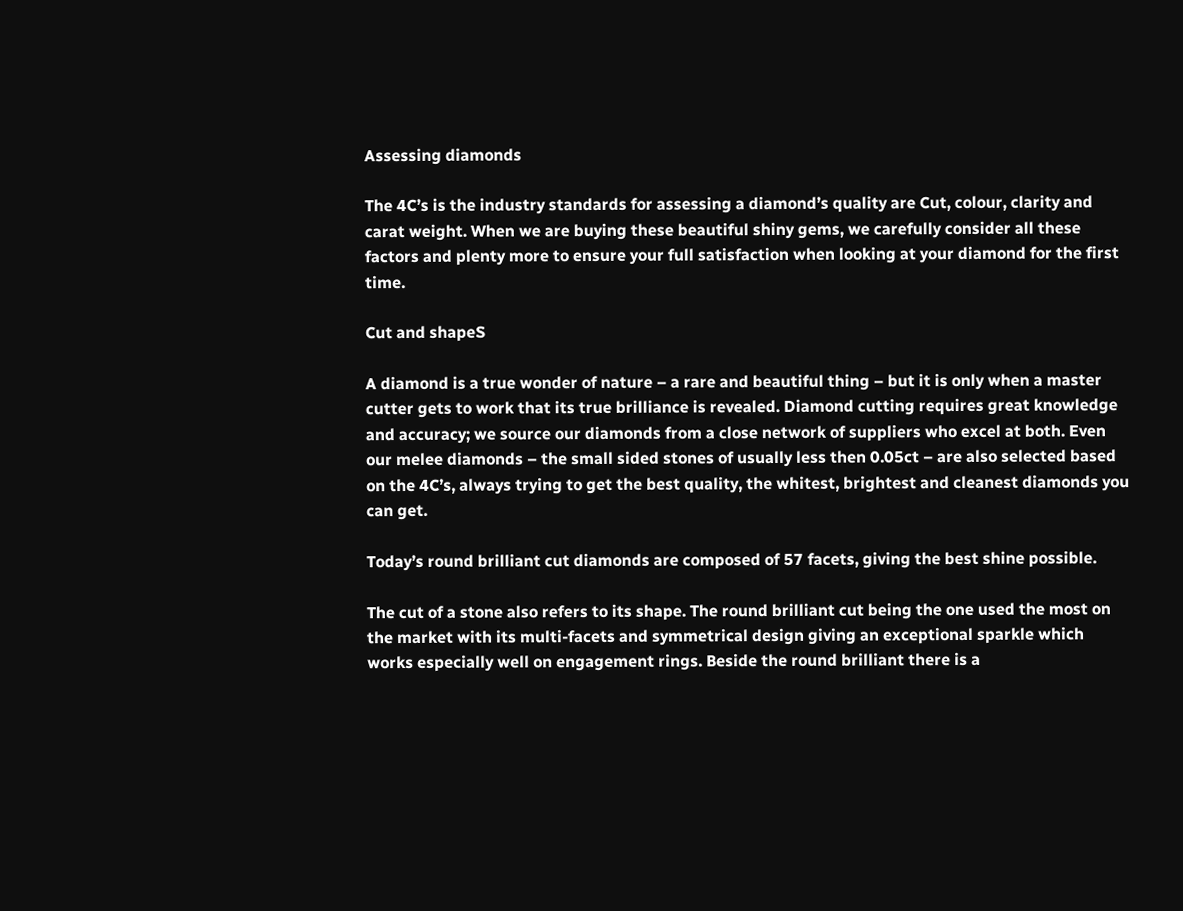Assessing diamonds

The 4C’s is the industry standards for assessing a diamond’s quality are Cut, colour, clarity and carat weight. When we are buying these beautiful shiny gems, we carefully consider all these factors and plenty more to ensure your full satisfaction when looking at your diamond for the first time.

Cut and shapeS

A diamond is a true wonder of nature – a rare and beautiful thing – but it is only when a master cutter gets to work that its true brilliance is revealed. Diamond cutting requires great knowledge and accuracy; we source our diamonds from a close network of suppliers who excel at both. Even our melee diamonds – the small sided stones of usually less then 0.05ct – are also selected based on the 4C’s, always trying to get the best quality, the whitest, brightest and cleanest diamonds you can get.

Today’s round brilliant cut diamonds are composed of 57 facets, giving the best shine possible.

The cut of a stone also refers to its shape. The round brilliant cut being the one used the most on the market with its multi-facets and symmetrical design giving an exceptional sparkle which works especially well on engagement rings. Beside the round brilliant there is a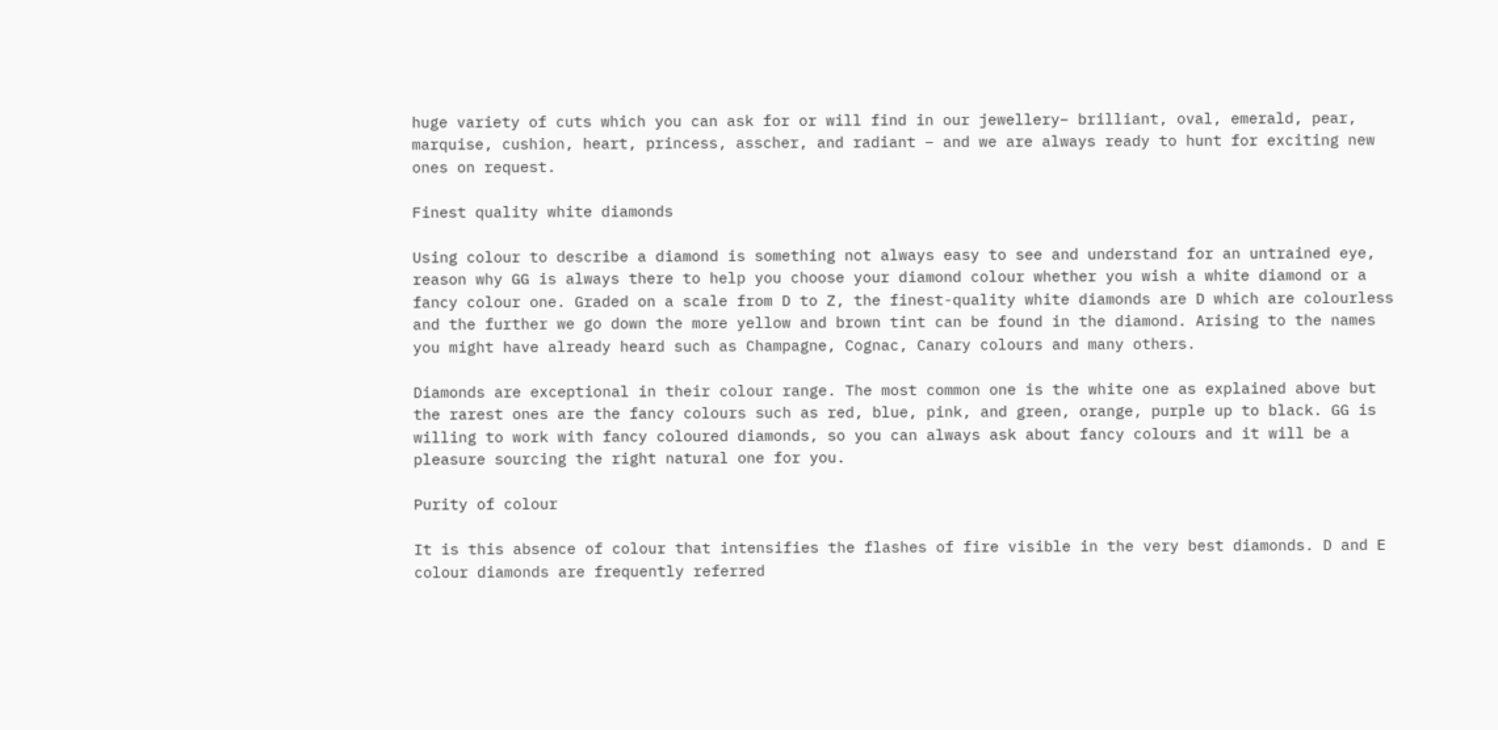huge variety of cuts which you can ask for or will find in our jewellery– brilliant, oval, emerald, pear, marquise, cushion, heart, princess, asscher, and radiant – and we are always ready to hunt for exciting new ones on request.

Finest quality white diamonds

Using colour to describe a diamond is something not always easy to see and understand for an untrained eye, reason why GG is always there to help you choose your diamond colour whether you wish a white diamond or a fancy colour one. Graded on a scale from D to Z, the finest-quality white diamonds are D which are colourless and the further we go down the more yellow and brown tint can be found in the diamond. Arising to the names you might have already heard such as Champagne, Cognac, Canary colours and many others.

Diamonds are exceptional in their colour range. The most common one is the white one as explained above but the rarest ones are the fancy colours such as red, blue, pink, and green, orange, purple up to black. GG is willing to work with fancy coloured diamonds, so you can always ask about fancy colours and it will be a pleasure sourcing the right natural one for you.

Purity of colour

It is this absence of colour that intensifies the flashes of fire visible in the very best diamonds. D and E colour diamonds are frequently referred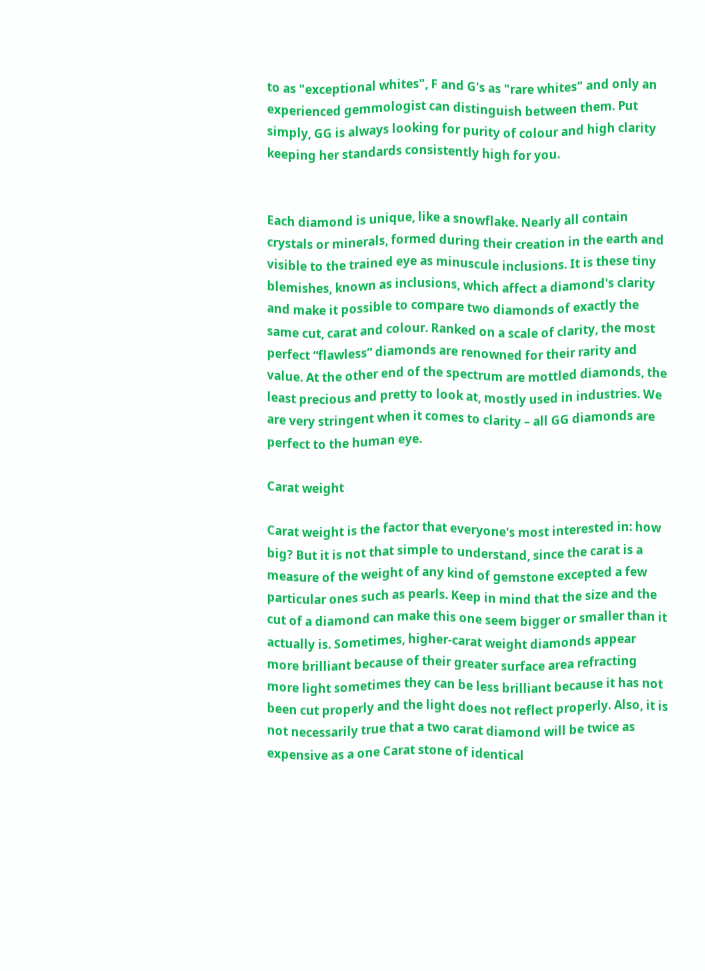to as "exceptional whites", F and G's as "rare whites" and only an experienced gemmologist can distinguish between them. Put simply, GG is always looking for purity of colour and high clarity keeping her standards consistently high for you.


Each diamond is unique, like a snowflake. Nearly all contain crystals or minerals, formed during their creation in the earth and visible to the trained eye as minuscule inclusions. It is these tiny blemishes, known as inclusions, which affect a diamond's clarity and make it possible to compare two diamonds of exactly the same cut, carat and colour. Ranked on a scale of clarity, the most perfect “flawless” diamonds are renowned for their rarity and value. At the other end of the spectrum are mottled diamonds, the least precious and pretty to look at, mostly used in industries. We are very stringent when it comes to clarity – all GG diamonds are perfect to the human eye.

Carat weight

Carat weight is the factor that everyone's most interested in: how big? But it is not that simple to understand, since the carat is a measure of the weight of any kind of gemstone excepted a few particular ones such as pearls. Keep in mind that the size and the cut of a diamond can make this one seem bigger or smaller than it actually is. Sometimes, higher-carat weight diamonds appear more brilliant because of their greater surface area refracting more light sometimes they can be less brilliant because it has not been cut properly and the light does not reflect properly. Also, it is not necessarily true that a two carat diamond will be twice as expensive as a one Carat stone of identical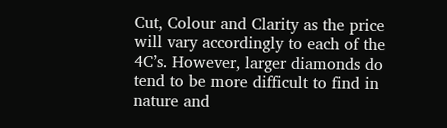Cut, Colour and Clarity as the price will vary accordingly to each of the 4C’s. However, larger diamonds do tend to be more difficult to find in nature and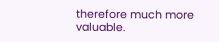therefore much more valuable.